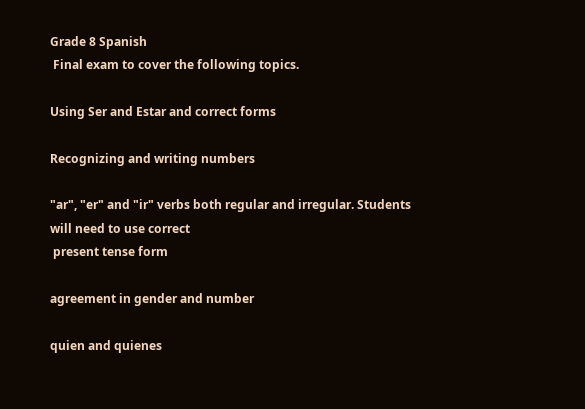Grade 8 Spanish
 Final exam to cover the following topics.

Using Ser and Estar and correct forms

Recognizing and writing numbers

"ar", "er" and "ir" verbs both regular and irregular. Students will need to use correct
 present tense form

agreement in gender and number

quien and quienes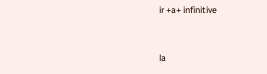ir +a+ infinitive


la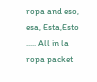ropa and eso, esa, Esta,Esto ..... All in la ropa packet